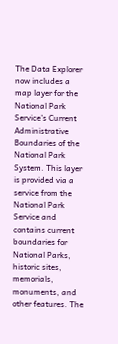The Data Explorer now includes a map layer for the National Park Service’s Current Administrative Boundaries of the National Park System. This layer is provided via a service from the National Park Service and contains current boundaries for National Parks, historic sites, memorials, monuments, and other features. The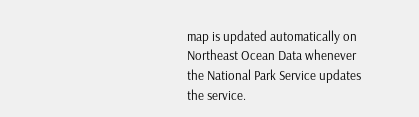map is updated automatically on Northeast Ocean Data whenever the National Park Service updates the service.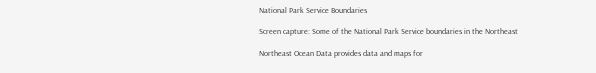National Park Service Boundaries

Screen capture: Some of the National Park Service boundaries in the Northeast

Northeast Ocean Data provides data and maps for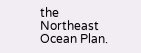the Northeast Ocean Plan.